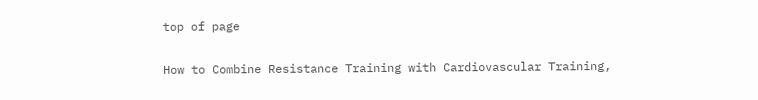top of page

How to Combine Resistance Training with Cardiovascular Training,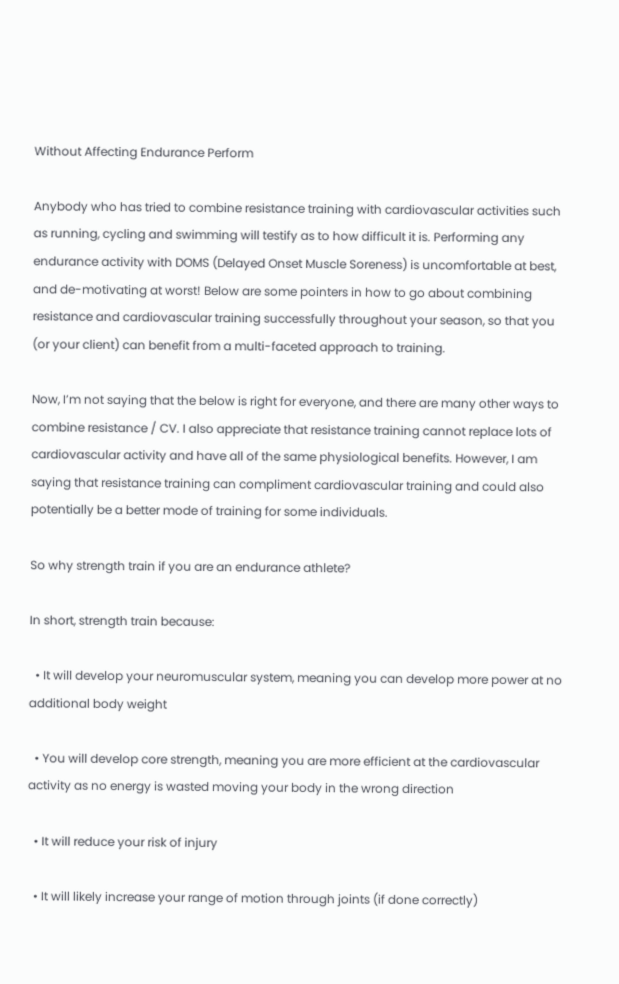Without Affecting Endurance Perform

Anybody who has tried to combine resistance training with cardiovascular activities such as running, cycling and swimming will testify as to how difficult it is. Performing any endurance activity with DOMS (Delayed Onset Muscle Soreness) is uncomfortable at best, and de-motivating at worst! Below are some pointers in how to go about combining resistance and cardiovascular training successfully throughout your season, so that you (or your client) can benefit from a multi-faceted approach to training.

Now, I’m not saying that the below is right for everyone, and there are many other ways to combine resistance / CV. I also appreciate that resistance training cannot replace lots of cardiovascular activity and have all of the same physiological benefits. However, I am saying that resistance training can compliment cardiovascular training and could also potentially be a better mode of training for some individuals.

So why strength train if you are an endurance athlete?

In short, strength train because:

  • It will develop your neuromuscular system, meaning you can develop more power at no additional body weight

  • You will develop core strength, meaning you are more efficient at the cardiovascular activity as no energy is wasted moving your body in the wrong direction

  • It will reduce your risk of injury

  • It will likely increase your range of motion through joints (if done correctly)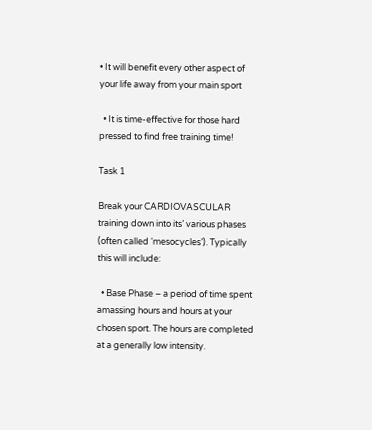• It will benefit every other aspect of your life away from your main sport

  • It is time-effective for those hard pressed to find free training time!

Task 1

Break your CARDIOVASCULAR training down into its’ various phases (often called ‘mesocycles’). Typically this will include:

  • Base Phase – a period of time spent amassing hours and hours at your chosen sport. The hours are completed at a generally low intensity.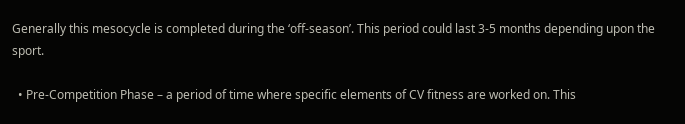Generally this mesocycle is completed during the ‘off-season’. This period could last 3-5 months depending upon the sport.

  • Pre-Competition Phase – a period of time where specific elements of CV fitness are worked on. This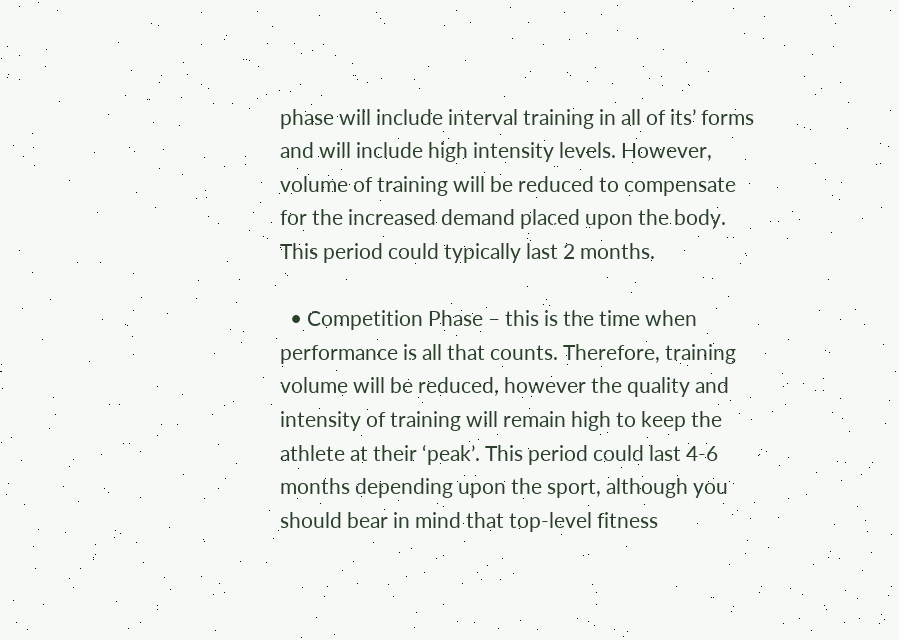phase will include interval training in all of its’ forms and will include high intensity levels. However, volume of training will be reduced to compensate for the increased demand placed upon the body. This period could typically last 2 months.

  • Competition Phase – this is the time when performance is all that counts. Therefore, training volume will be reduced, however the quality and intensity of training will remain high to keep the athlete at their ‘peak’. This period could last 4-6 months depending upon the sport, although you should bear in mind that top-level fitness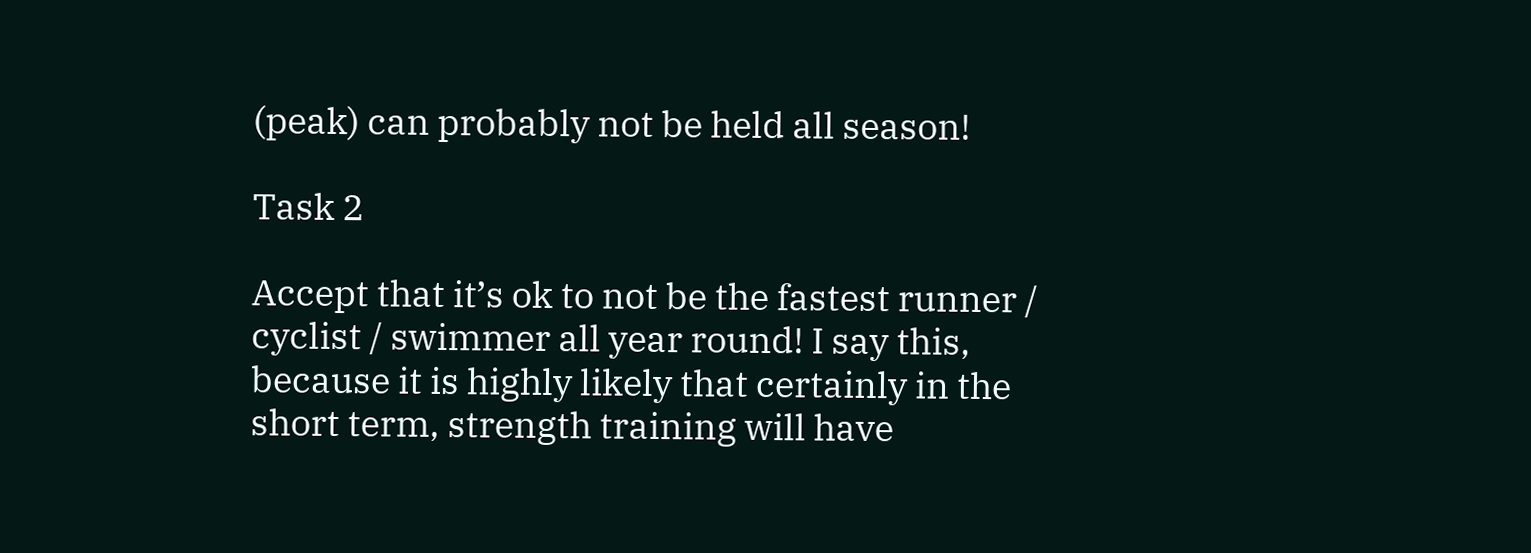(peak) can probably not be held all season!

Task 2

Accept that it’s ok to not be the fastest runner / cyclist / swimmer all year round! I say this, because it is highly likely that certainly in the short term, strength training will have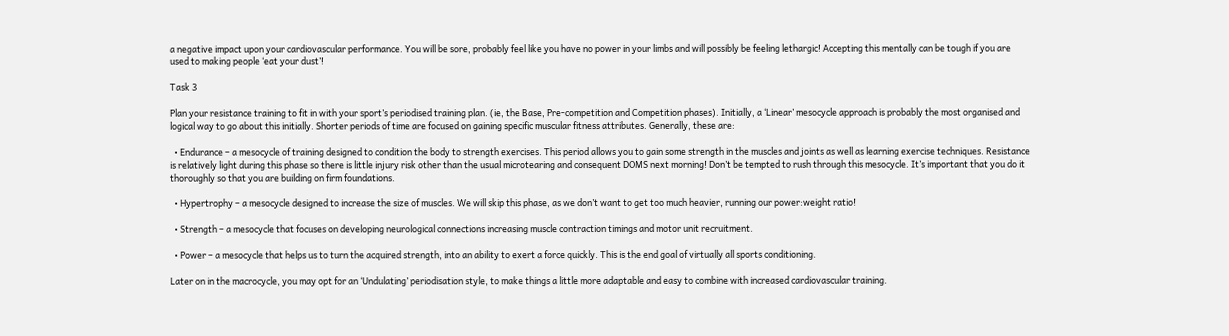a negative impact upon your cardiovascular performance. You will be sore, probably feel like you have no power in your limbs and will possibly be feeling lethargic! Accepting this mentally can be tough if you are used to making people ‘eat your dust’!

Task 3

Plan your resistance training to fit in with your sport’s periodised training plan. (ie, the Base, Pre-competition and Competition phases). Initially, a ‘Linear’ mesocycle approach is probably the most organised and logical way to go about this initially. Shorter periods of time are focused on gaining specific muscular fitness attributes. Generally, these are:

  • Endurance – a mesocycle of training designed to condition the body to strength exercises. This period allows you to gain some strength in the muscles and joints as well as learning exercise techniques. Resistance is relatively light during this phase so there is little injury risk other than the usual microtearing and consequent DOMS next morning! Don’t be tempted to rush through this mesocycle. It’s important that you do it thoroughly so that you are building on firm foundations.

  • Hypertrophy – a mesocycle designed to increase the size of muscles. We will skip this phase, as we don’t want to get too much heavier, running our power:weight ratio!

  • Strength – a mesocycle that focuses on developing neurological connections increasing muscle contraction timings and motor unit recruitment.

  • Power – a mesocycle that helps us to turn the acquired strength, into an ability to exert a force quickly. This is the end goal of virtually all sports conditioning.

Later on in the macrocycle, you may opt for an ‘Undulating’ periodisation style, to make things a little more adaptable and easy to combine with increased cardiovascular training.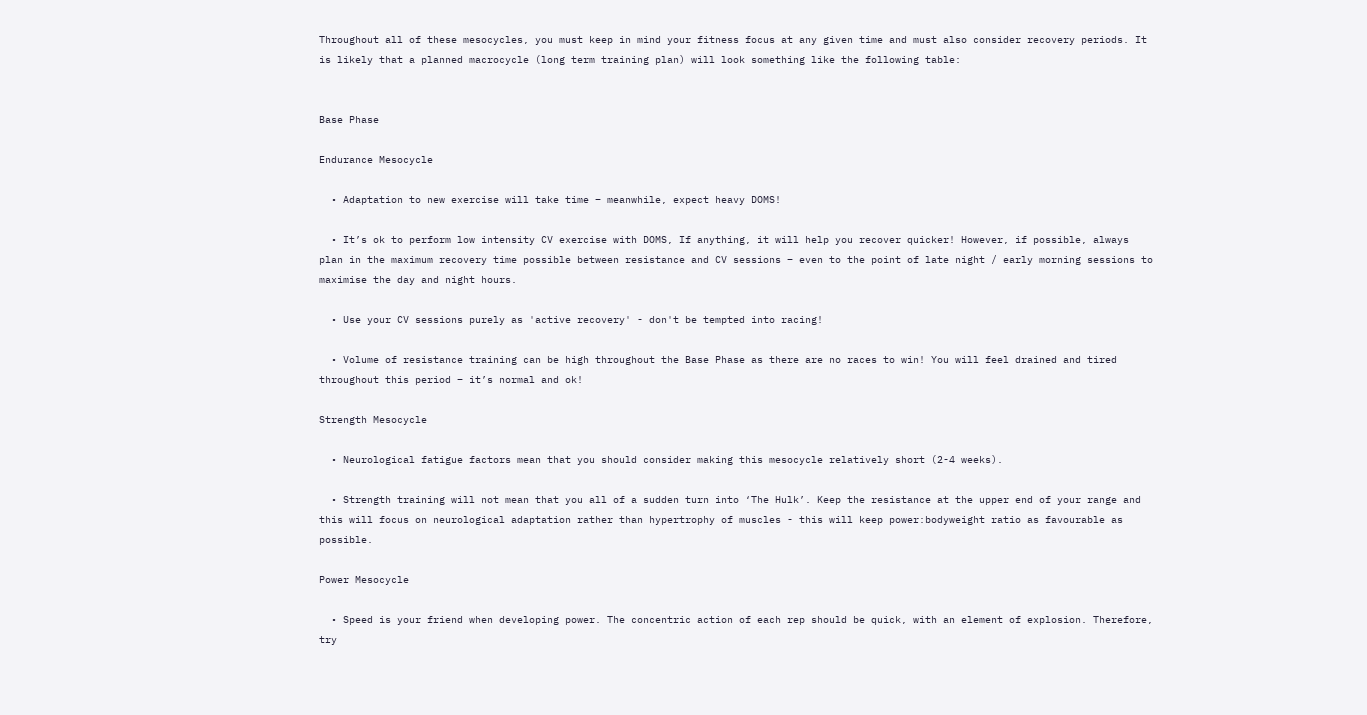Throughout all of these mesocycles, you must keep in mind your fitness focus at any given time and must also consider recovery periods. It is likely that a planned macrocycle (long term training plan) will look something like the following table:


Base Phase

Endurance Mesocycle

  • Adaptation to new exercise will take time – meanwhile, expect heavy DOMS!

  • It’s ok to perform low intensity CV exercise with DOMS, If anything, it will help you recover quicker! However, if possible, always plan in the maximum recovery time possible between resistance and CV sessions – even to the point of late night / early morning sessions to maximise the day and night hours.

  • Use your CV sessions purely as 'active recovery' - don't be tempted into racing!

  • Volume of resistance training can be high throughout the Base Phase as there are no races to win! You will feel drained and tired throughout this period – it’s normal and ok!

Strength Mesocycle

  • Neurological fatigue factors mean that you should consider making this mesocycle relatively short (2-4 weeks).

  • Strength training will not mean that you all of a sudden turn into ‘The Hulk’. Keep the resistance at the upper end of your range and this will focus on neurological adaptation rather than hypertrophy of muscles - this will keep power:bodyweight ratio as favourable as possible.

Power Mesocycle

  • Speed is your friend when developing power. The concentric action of each rep should be quick, with an element of explosion. Therefore, try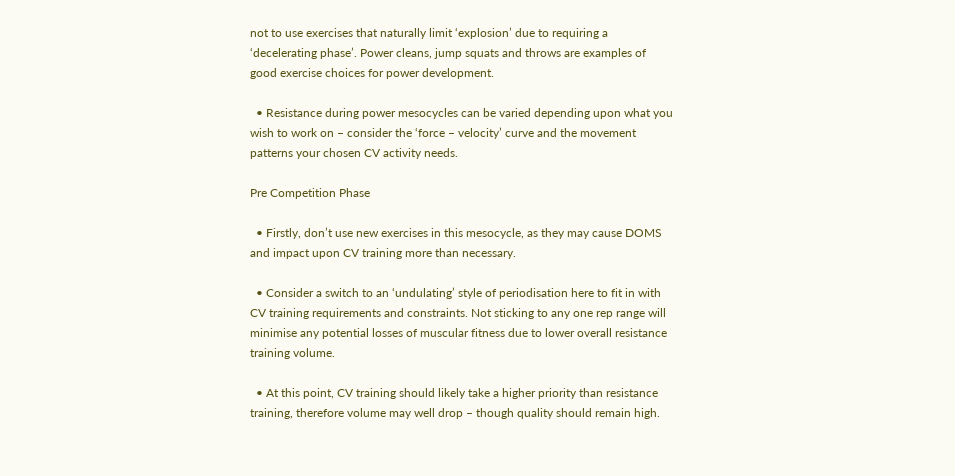not to use exercises that naturally limit ‘explosion’ due to requiring a ‘decelerating phase’. Power cleans, jump squats and throws are examples of good exercise choices for power development.

  • Resistance during power mesocycles can be varied depending upon what you wish to work on – consider the ‘force – velocity’ curve and the movement patterns your chosen CV activity needs.

Pre Competition Phase

  • Firstly, don’t use new exercises in this mesocycle, as they may cause DOMS and impact upon CV training more than necessary.

  • Consider a switch to an ‘undulating’ style of periodisation here to fit in with CV training requirements and constraints. Not sticking to any one rep range will minimise any potential losses of muscular fitness due to lower overall resistance training volume.

  • At this point, CV training should likely take a higher priority than resistance training, therefore volume may well drop – though quality should remain high.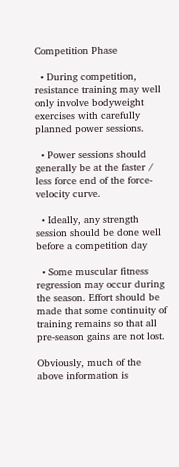Competition Phase

  • During competition, resistance training may well only involve bodyweight exercises with carefully planned power sessions.

  • Power sessions should generally be at the faster / less force end of the force-velocity curve.

  • Ideally, any strength session should be done well before a competition day

  • Some muscular fitness regression may occur during the season. Effort should be made that some continuity of training remains so that all pre-season gains are not lost.

Obviously, much of the above information is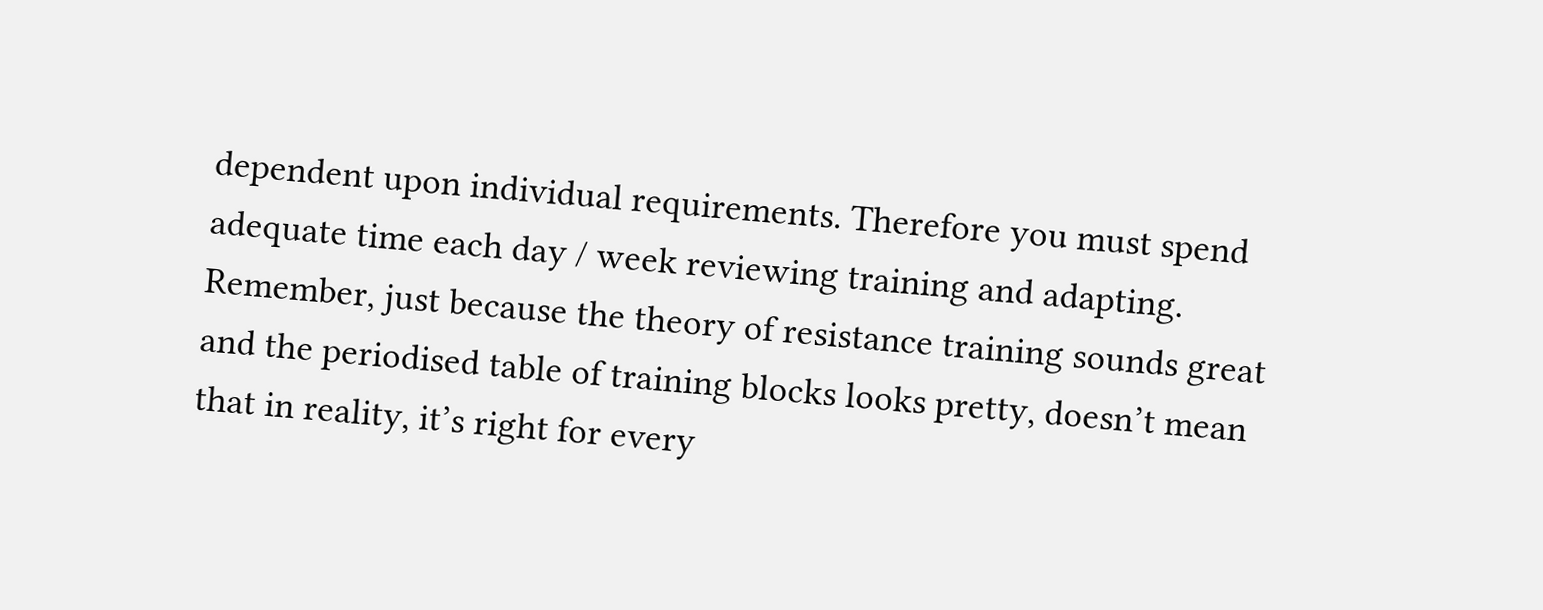dependent upon individual requirements. Therefore you must spend adequate time each day / week reviewing training and adapting. Remember, just because the theory of resistance training sounds great and the periodised table of training blocks looks pretty, doesn’t mean that in reality, it’s right for every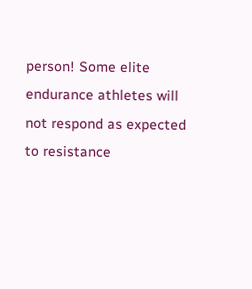person! Some elite endurance athletes will not respond as expected to resistance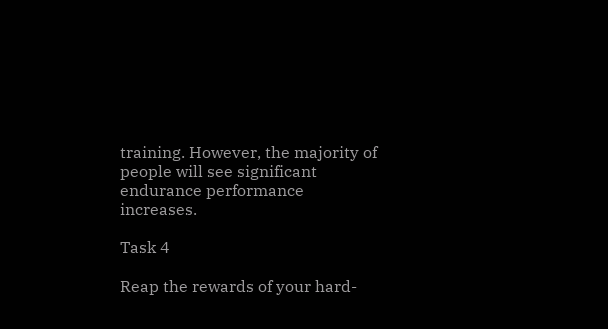training. However, the majority of people will see significant endurance performance increases.

Task 4

Reap the rewards of your hard-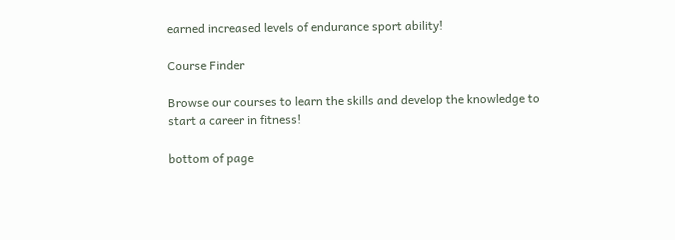earned increased levels of endurance sport ability!

Course Finder

Browse our courses to learn the skills and develop the knowledge to start a career in fitness!

bottom of page